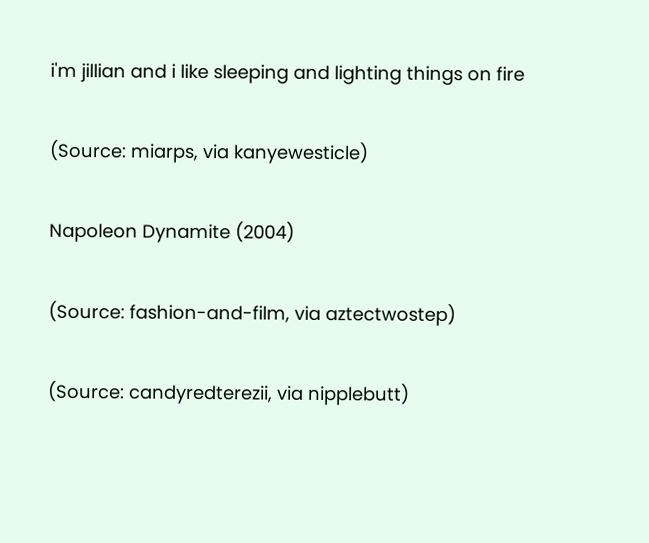i'm jillian and i like sleeping and lighting things on fire

(Source: miarps, via kanyewesticle)

Napoleon Dynamite (2004)

(Source: fashion-and-film, via aztectwostep)

(Source: candyredterezii, via nipplebutt)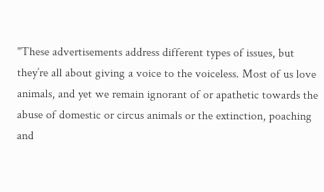"These advertisements address different types of issues, but they’re all about giving a voice to the voiceless. Most of us love animals, and yet we remain ignorant of or apathetic towards the abuse of domestic or circus animals or the extinction, poaching and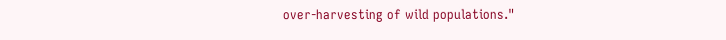over-harvesting of wild populations."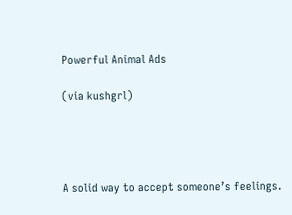Powerful Animal Ads

(via kushgrl)




A solid way to accept someone’s feelings.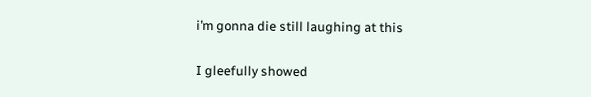i’m gonna die still laughing at this

I gleefully showed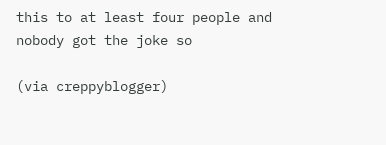this to at least four people and nobody got the joke so

(via creppyblogger)